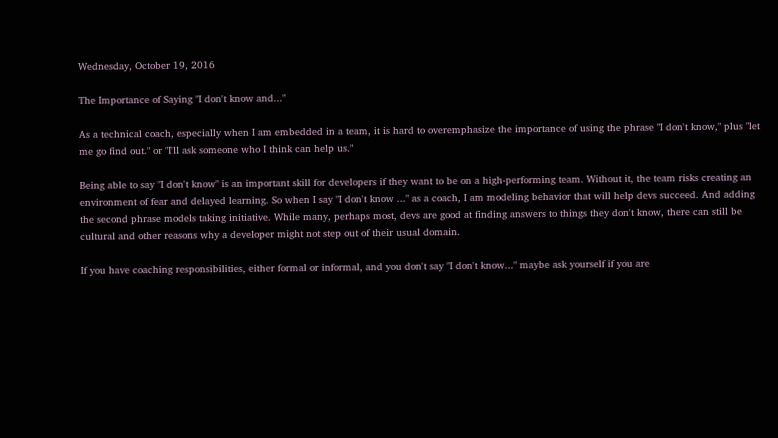Wednesday, October 19, 2016

The Importance of Saying "I don't know and..."

As a technical coach, especially when I am embedded in a team, it is hard to overemphasize the importance of using the phrase "I don't know," plus "let me go find out." or "I'll ask someone who I think can help us."

Being able to say "I don't know" is an important skill for developers if they want to be on a high-performing team. Without it, the team risks creating an environment of fear and delayed learning. So when I say "I don't know ..." as a coach, I am modeling behavior that will help devs succeed. And adding the second phrase models taking initiative. While many, perhaps most, devs are good at finding answers to things they don't know, there can still be cultural and other reasons why a developer might not step out of their usual domain.

If you have coaching responsibilities, either formal or informal, and you don't say "I don't know..." maybe ask yourself if you are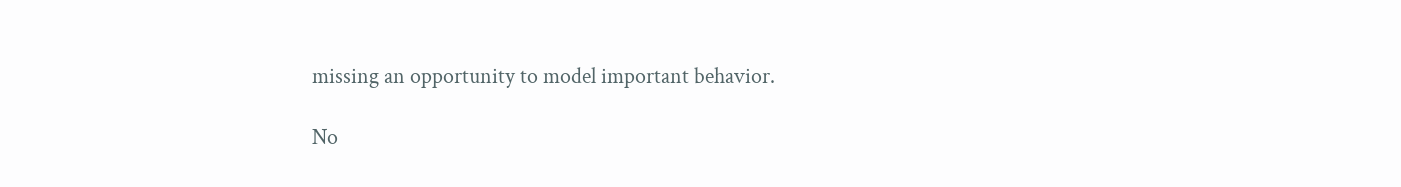missing an opportunity to model important behavior.

No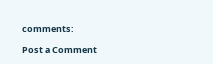comments:

Post a Comment